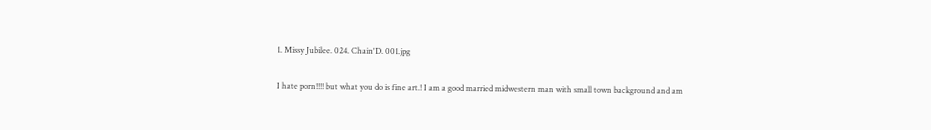1. Missy Jubilee. 024. Chain'D. 001.jpg

I hate porn!!!! but what you do is fine art.! I am a good married midwestern man with small town background and am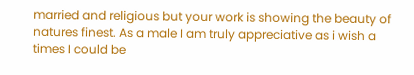married and religious but your work is showing the beauty of natures finest. As a male I am truly appreciative as i wish a times I could be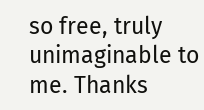so free, truly unimaginable to me. Thanks